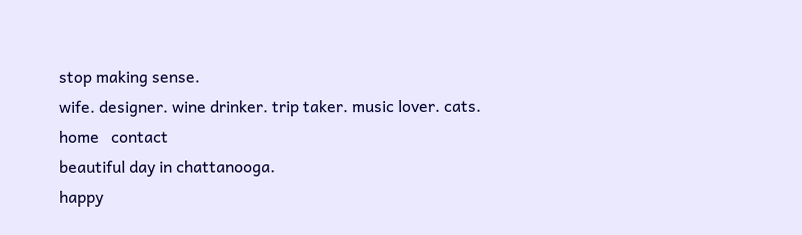stop making sense.
wife. designer. wine drinker. trip taker. music lover. cats.
home   contact
beautiful day in chattanooga.
happy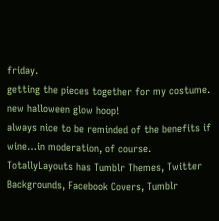friday.
getting the pieces together for my costume.
new halloween glow hoop!
always nice to be reminded of the benefits if wine…in moderation, of course.
TotallyLayouts has Tumblr Themes, Twitter Backgrounds, Facebook Covers, Tumblr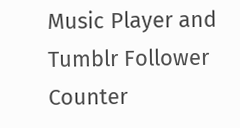Music Player and Tumblr Follower Counter